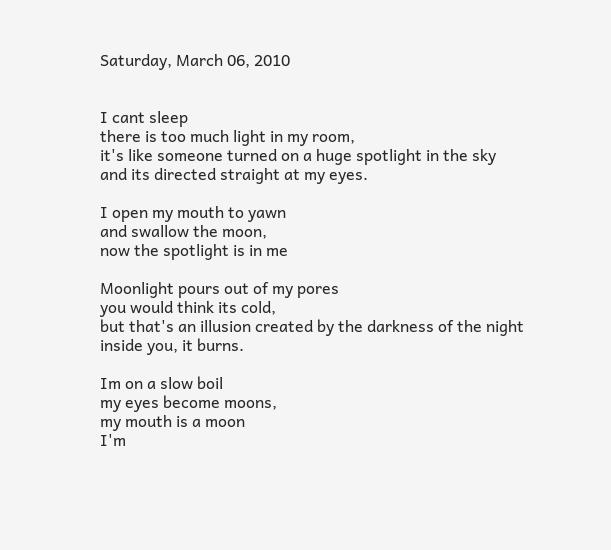Saturday, March 06, 2010


I cant sleep
there is too much light in my room,
it's like someone turned on a huge spotlight in the sky
and its directed straight at my eyes.

I open my mouth to yawn
and swallow the moon,
now the spotlight is in me

Moonlight pours out of my pores
you would think its cold,
but that's an illusion created by the darkness of the night
inside you, it burns.

Im on a slow boil
my eyes become moons,
my mouth is a moon
I'm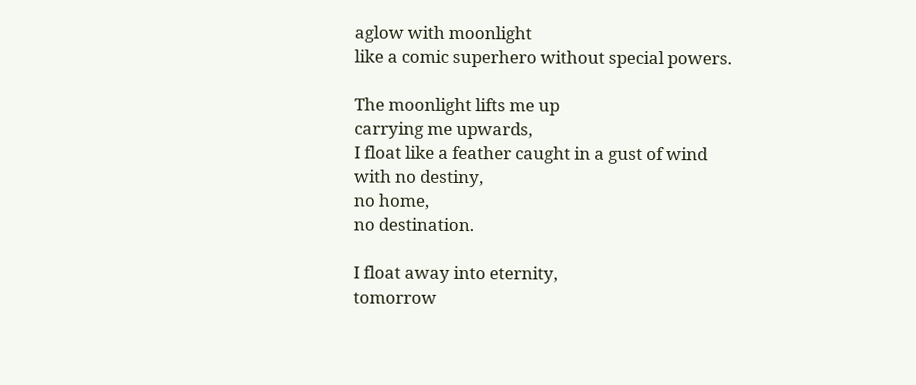aglow with moonlight
like a comic superhero without special powers.

The moonlight lifts me up
carrying me upwards,
I float like a feather caught in a gust of wind
with no destiny,
no home,
no destination.

I float away into eternity,
tomorrow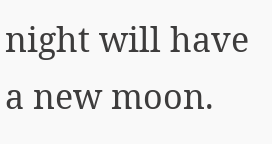night will have a new moon.